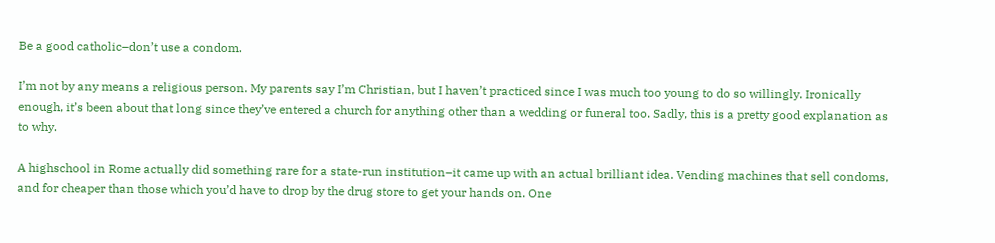Be a good catholic–don’t use a condom.

I’m not by any means a religious person. My parents say I’m Christian, but I haven’t practiced since I was much too young to do so willingly. Ironically enough, it’s been about that long since they’ve entered a church for anything other than a wedding or funeral too. Sadly, this is a pretty good explanation as to why.

A highschool in Rome actually did something rare for a state-run institution–it came up with an actual brilliant idea. Vending machines that sell condoms, and for cheaper than those which you’d have to drop by the drug store to get your hands on. One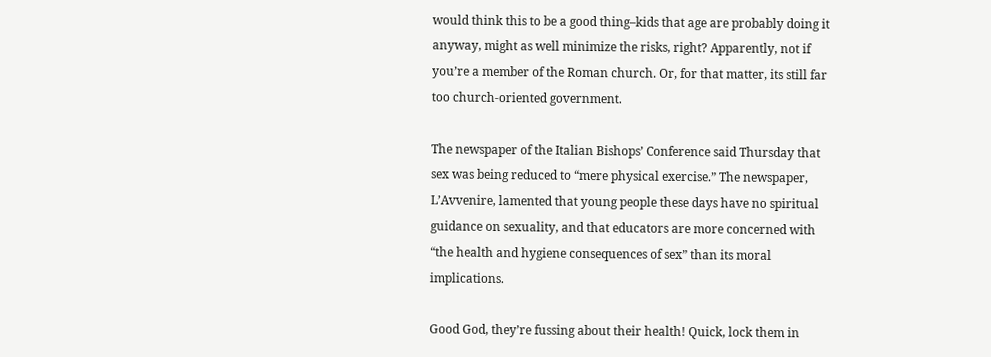would think this to be a good thing–kids that age are probably doing it anyway, might as well minimize the risks, right? Apparently, not if you’re a member of the Roman church. Or, for that matter, its still far too church-oriented government.

The newspaper of the Italian Bishops’ Conference said Thursday that sex was being reduced to “mere physical exercise.” The newspaper, L’Avvenire, lamented that young people these days have no spiritual guidance on sexuality, and that educators are more concerned with “the health and hygiene consequences of sex” than its moral implications.

Good God, they’re fussing about their health! Quick, lock them in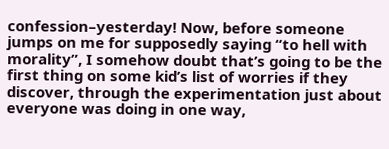confession–yesterday! Now, before someone jumps on me for supposedly saying “to hell with morality”, I somehow doubt that’s going to be the first thing on some kid’s list of worries if they discover, through the experimentation just about everyone was doing in one way,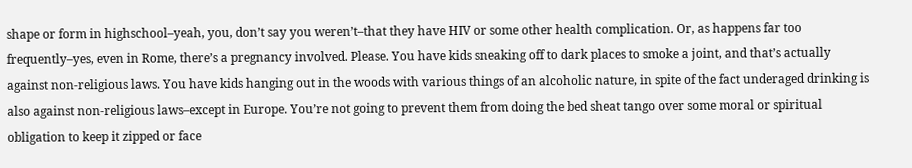shape or form in highschool–yeah, you, don’t say you weren’t–that they have HIV or some other health complication. Or, as happens far too frequently–yes, even in Rome, there’s a pregnancy involved. Please. You have kids sneaking off to dark places to smoke a joint, and that’s actually against non-religious laws. You have kids hanging out in the woods with various things of an alcoholic nature, in spite of the fact underaged drinking is also against non-religious laws–except in Europe. You’re not going to prevent them from doing the bed sheat tango over some moral or spiritual obligation to keep it zipped or face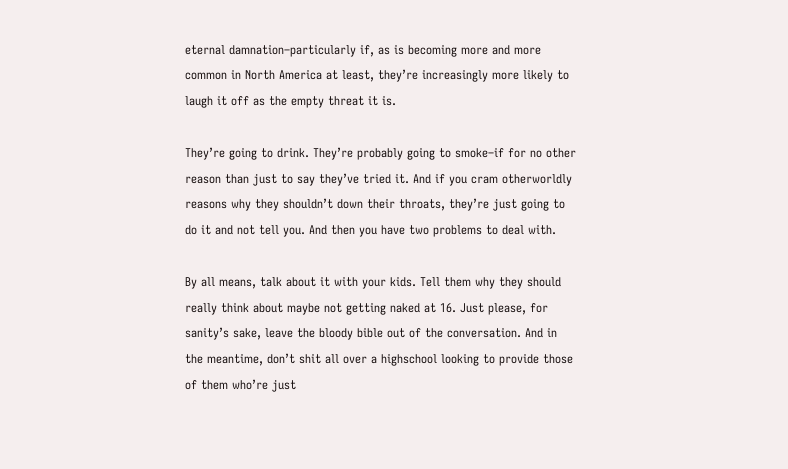eternal damnation–particularly if, as is becoming more and more common in North America at least, they’re increasingly more likely to laugh it off as the empty threat it is.

They’re going to drink. They’re probably going to smoke–if for no other reason than just to say they’ve tried it. And if you cram otherworldly reasons why they shouldn’t down their throats, they’re just going to do it and not tell you. And then you have two problems to deal with.

By all means, talk about it with your kids. Tell them why they should really think about maybe not getting naked at 16. Just please, for sanity’s sake, leave the bloody bible out of the conversation. And in the meantime, don’t shit all over a highschool looking to provide those of them who’re just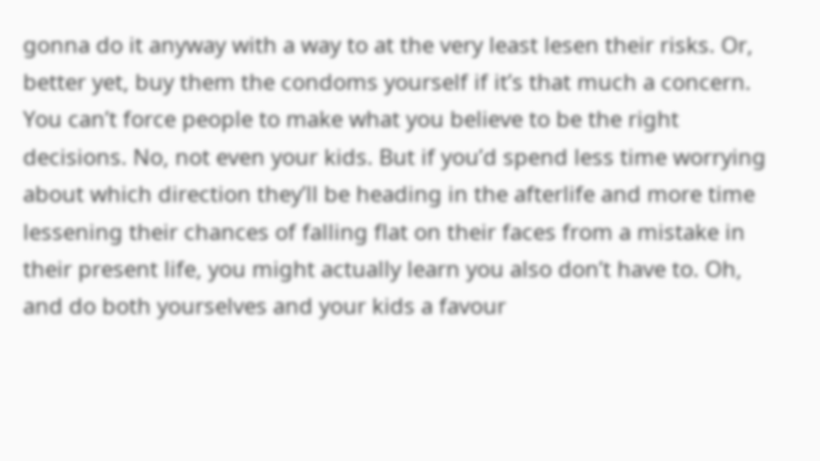gonna do it anyway with a way to at the very least lesen their risks. Or, better yet, buy them the condoms yourself if it’s that much a concern. You can’t force people to make what you believe to be the right decisions. No, not even your kids. But if you’d spend less time worrying about which direction they’ll be heading in the afterlife and more time lessening their chances of falling flat on their faces from a mistake in their present life, you might actually learn you also don’t have to. Oh, and do both yourselves and your kids a favour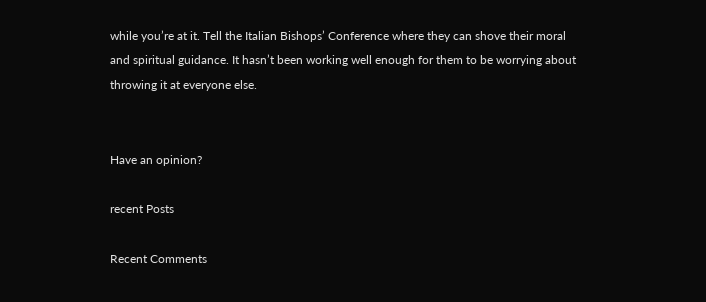while you’re at it. Tell the Italian Bishops’ Conference where they can shove their moral and spiritual guidance. It hasn’t been working well enough for them to be worrying about throwing it at everyone else.


Have an opinion?

recent Posts

Recent Comments